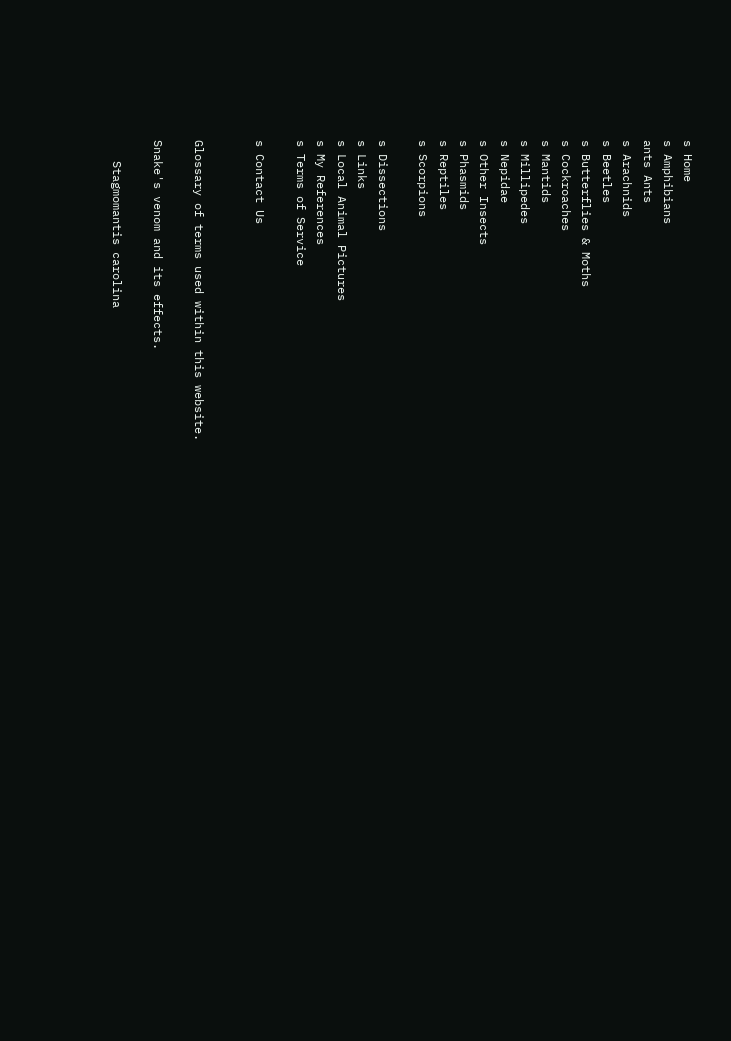s Home
s Amphibians
ants Ants
s Arachnids
s Beetles
s Butterflies & Moths
s Cockroaches
s Mantids
s Millipedes
s Nepidae
s Other Insects
s Phasmids
s Reptiles
s Scorpions

s Dissections
s Links
s Local Animal Pictures
s My References
s Terms of Service

s Contact Us


Glossary of terms used within this website.

Snake's venom and its effects.

   Stagmomantis carolina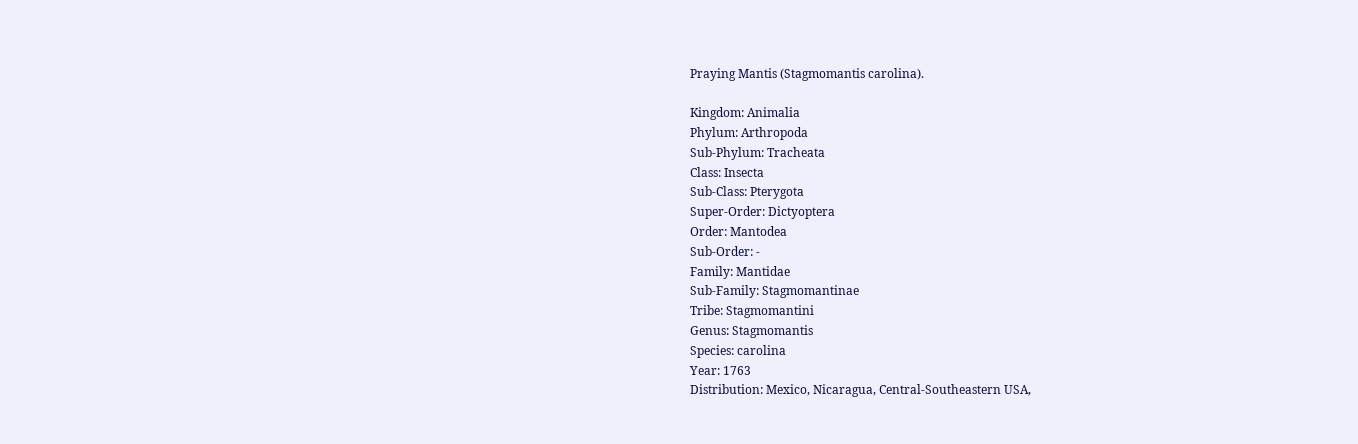Praying Mantis (Stagmomantis carolina).

Kingdom: Animalia
Phylum: Arthropoda
Sub-Phylum: Tracheata
Class: Insecta
Sub-Class: Pterygota
Super-Order: Dictyoptera
Order: Mantodea
Sub-Order: -
Family: Mantidae
Sub-Family: Stagmomantinae
Tribe: Stagmomantini
Genus: Stagmomantis
Species: carolina
Year: 1763
Distribution: Mexico, Nicaragua, Central-Southeastern USA,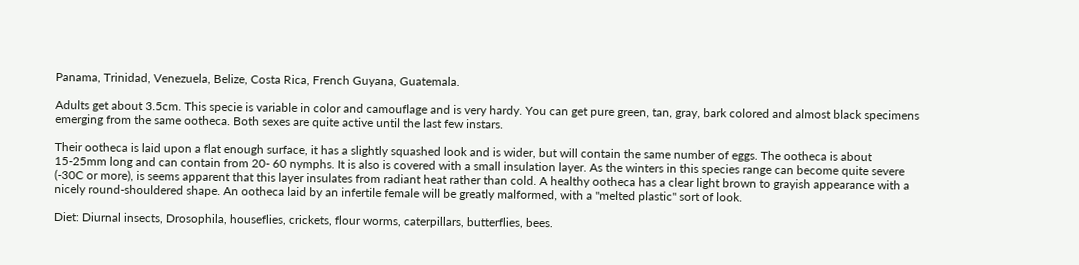Panama, Trinidad, Venezuela, Belize, Costa Rica, French Guyana, Guatemala.

Adults get about 3.5cm. This specie is variable in color and camouflage and is very hardy. You can get pure green, tan, gray, bark colored and almost black specimens emerging from the same ootheca. Both sexes are quite active until the last few instars.

Their ootheca is laid upon a flat enough surface, it has a slightly squashed look and is wider, but will contain the same number of eggs. The ootheca is about 15-25mm long and can contain from 20- 60 nymphs. It is also is covered with a small insulation layer. As the winters in this species range can become quite severe (-30C or more), is seems apparent that this layer insulates from radiant heat rather than cold. A healthy ootheca has a clear light brown to grayish appearance with a nicely round-shouldered shape. An ootheca laid by an infertile female will be greatly malformed, with a "melted plastic" sort of look.

Diet: Diurnal insects, Drosophila, houseflies, crickets, flour worms, caterpillars, butterflies, bees.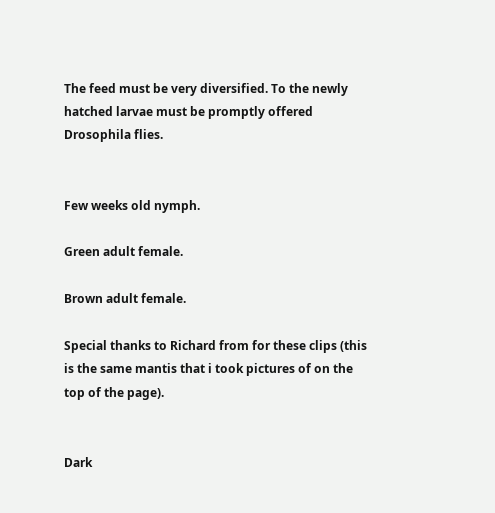The feed must be very diversified. To the newly hatched larvae must be promptly offered Drosophila flies.


Few weeks old nymph.

Green adult female.

Brown adult female.

Special thanks to Richard from for these clips (this is the same mantis that i took pictures of on the top of the page).


Dark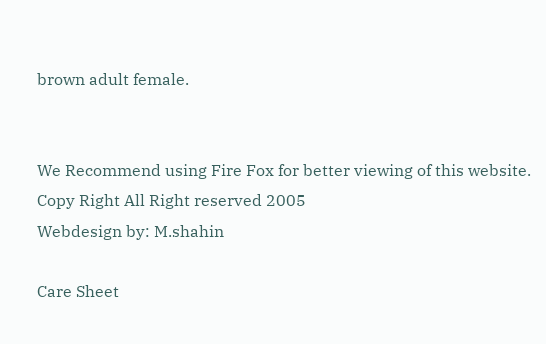brown adult female.


We Recommend using Fire Fox for better viewing of this website. Copy Right All Right reserved 2005
Webdesign by: M.shahin

Care Sheet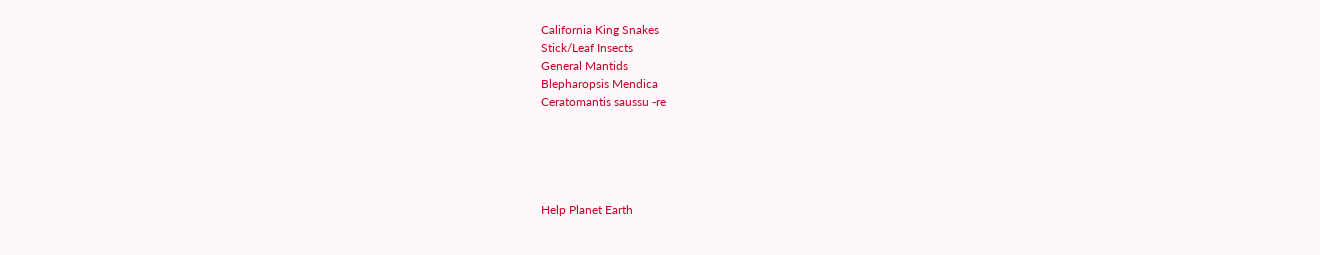California King Snakes
Stick/Leaf Insects
General Mantids
Blepharopsis Mendica
Ceratomantis saussu -re





Help Planet Earth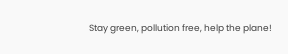Stay green, pollution free, help the plane!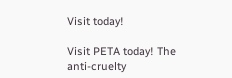Visit today!

Visit PETA today! The anti-cruelty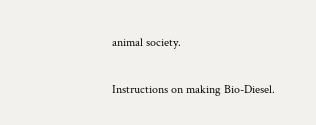animal society.

Instructions on making Bio-Diesel.